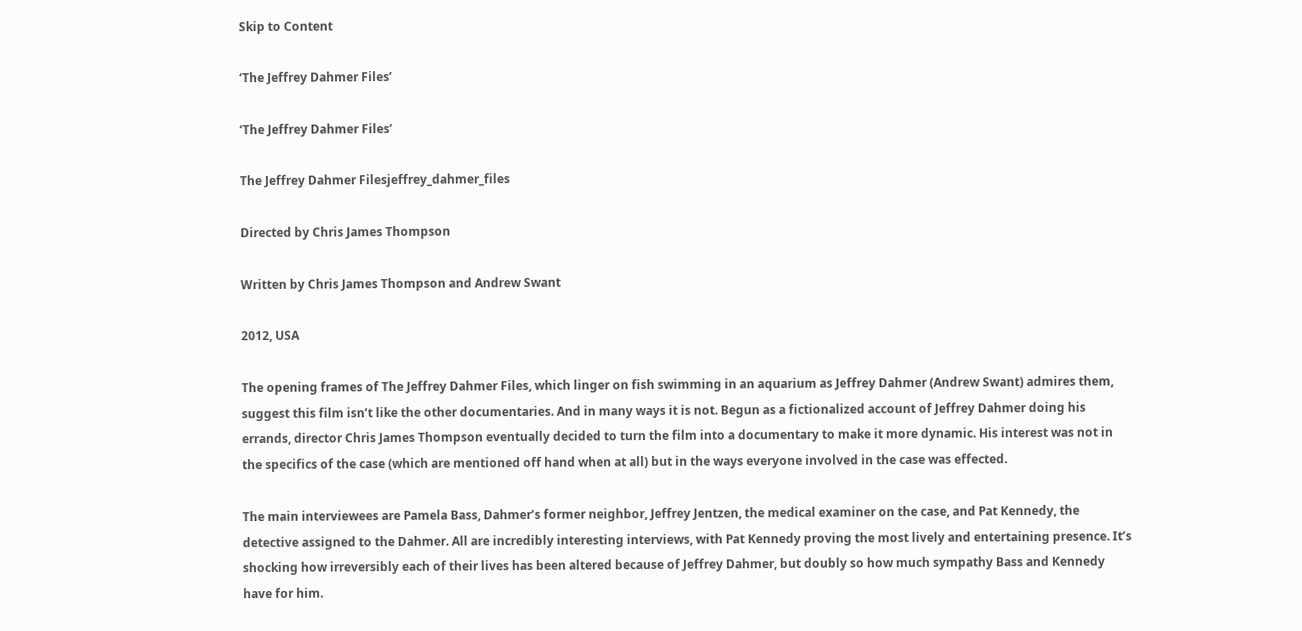Skip to Content

‘The Jeffrey Dahmer Files’

‘The Jeffrey Dahmer Files’

The Jeffrey Dahmer Filesjeffrey_dahmer_files

Directed by Chris James Thompson

Written by Chris James Thompson and Andrew Swant

2012, USA

The opening frames of The Jeffrey Dahmer Files, which linger on fish swimming in an aquarium as Jeffrey Dahmer (Andrew Swant) admires them, suggest this film isn’t like the other documentaries. And in many ways it is not. Begun as a fictionalized account of Jeffrey Dahmer doing his errands, director Chris James Thompson eventually decided to turn the film into a documentary to make it more dynamic. His interest was not in the specifics of the case (which are mentioned off hand when at all) but in the ways everyone involved in the case was effected.

The main interviewees are Pamela Bass, Dahmer’s former neighbor, Jeffrey Jentzen, the medical examiner on the case, and Pat Kennedy, the detective assigned to the Dahmer. All are incredibly interesting interviews, with Pat Kennedy proving the most lively and entertaining presence. It’s shocking how irreversibly each of their lives has been altered because of Jeffrey Dahmer, but doubly so how much sympathy Bass and Kennedy have for him.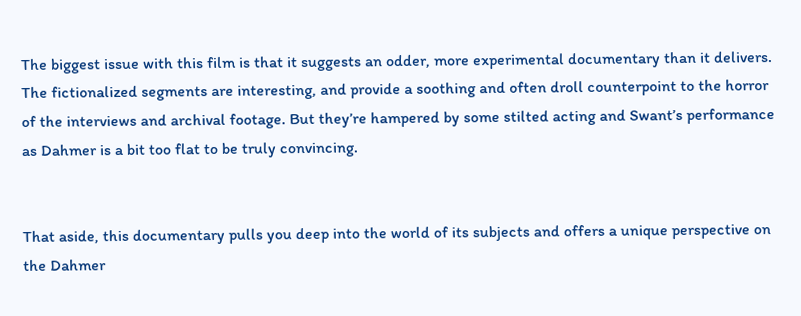The biggest issue with this film is that it suggests an odder, more experimental documentary than it delivers. The fictionalized segments are interesting, and provide a soothing and often droll counterpoint to the horror of the interviews and archival footage. But they’re hampered by some stilted acting and Swant’s performance as Dahmer is a bit too flat to be truly convincing.


That aside, this documentary pulls you deep into the world of its subjects and offers a unique perspective on the Dahmer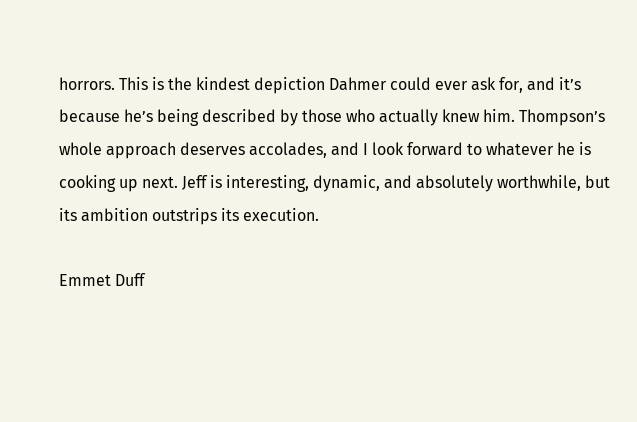horrors. This is the kindest depiction Dahmer could ever ask for, and it’s because he’s being described by those who actually knew him. Thompson’s whole approach deserves accolades, and I look forward to whatever he is cooking up next. Jeff is interesting, dynamic, and absolutely worthwhile, but its ambition outstrips its execution.

Emmet Duff